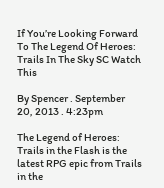If You’re Looking Forward To The Legend Of Heroes: Trails In The Sky SC Watch This

By Spencer . September 20, 2013 . 4:23pm

The Legend of Heroes: Trails in the Flash is the latest RPG epic from Trails in the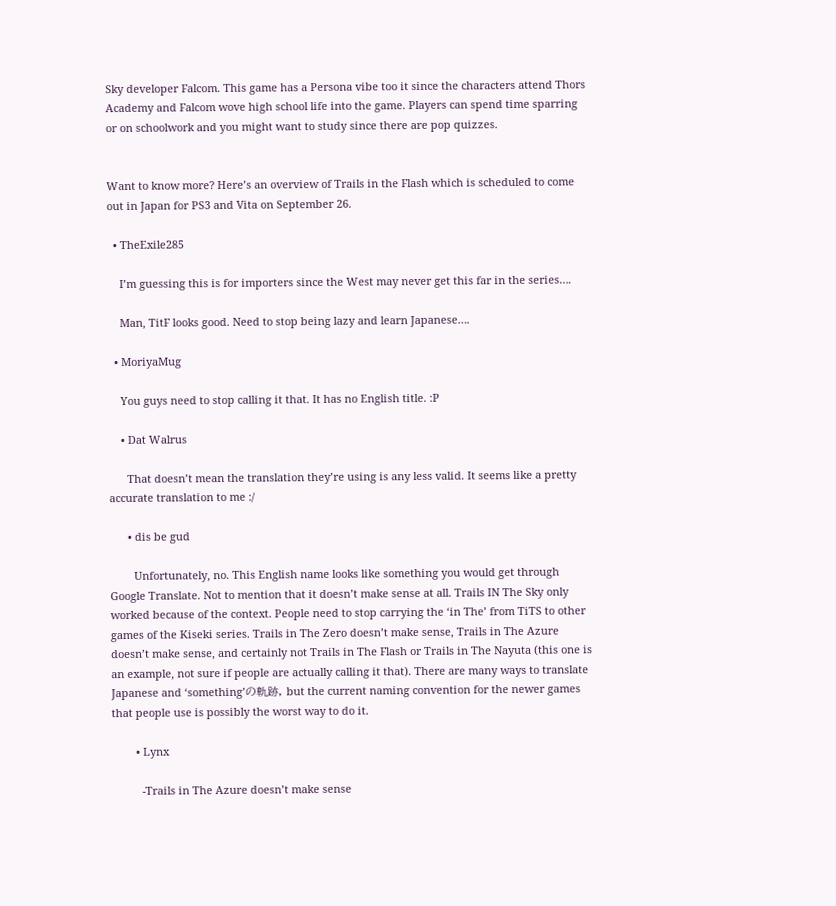Sky developer Falcom. This game has a Persona vibe too it since the characters attend Thors Academy and Falcom wove high school life into the game. Players can spend time sparring or on schoolwork and you might want to study since there are pop quizzes.


Want to know more? Here’s an overview of Trails in the Flash which is scheduled to come out in Japan for PS3 and Vita on September 26.

  • TheExile285

    I’m guessing this is for importers since the West may never get this far in the series….

    Man, TitF looks good. Need to stop being lazy and learn Japanese….

  • MoriyaMug

    You guys need to stop calling it that. It has no English title. :P

    • Dat Walrus

      That doesn’t mean the translation they’re using is any less valid. It seems like a pretty accurate translation to me :/

      • dis be gud

        Unfortunately, no. This English name looks like something you would get through Google Translate. Not to mention that it doesn’t make sense at all. Trails IN The Sky only worked because of the context. People need to stop carrying the ‘in The’ from TiTS to other games of the Kiseki series. Trails in The Zero doesn’t make sense, Trails in The Azure doesn’t make sense, and certainly not Trails in The Flash or Trails in The Nayuta (this one is an example, not sure if people are actually calling it that). There are many ways to translate Japanese and ‘something’の軌跡, but the current naming convention for the newer games that people use is possibly the worst way to do it.

        • Lynx

          -Trails in The Azure doesn’t make sense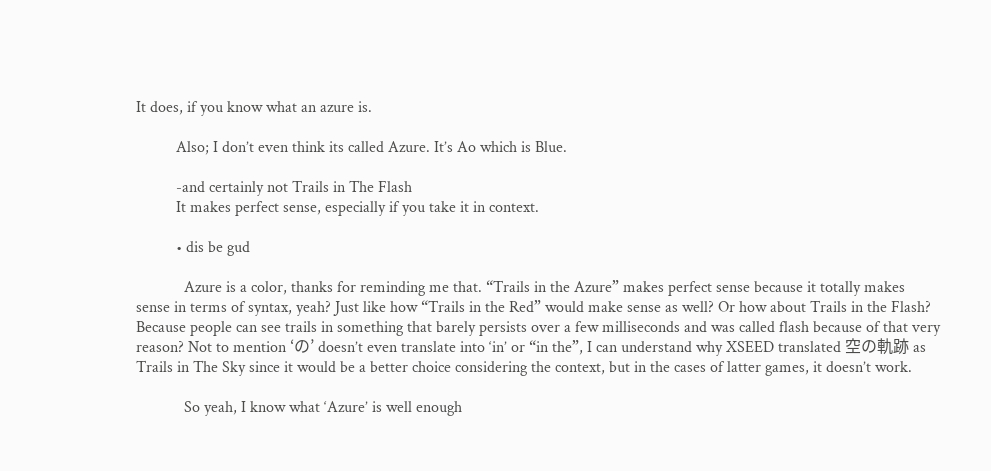It does, if you know what an azure is.

          Also; I don’t even think its called Azure. It’s Ao which is Blue.

          -and certainly not Trails in The Flash
          It makes perfect sense, especially if you take it in context.

          • dis be gud

            Azure is a color, thanks for reminding me that. “Trails in the Azure” makes perfect sense because it totally makes sense in terms of syntax, yeah? Just like how “Trails in the Red” would make sense as well? Or how about Trails in the Flash? Because people can see trails in something that barely persists over a few milliseconds and was called flash because of that very reason? Not to mention ‘の’ doesn’t even translate into ‘in’ or “in the”, I can understand why XSEED translated 空の軌跡 as Trails in The Sky since it would be a better choice considering the context, but in the cases of latter games, it doesn’t work.

            So yeah, I know what ‘Azure’ is well enough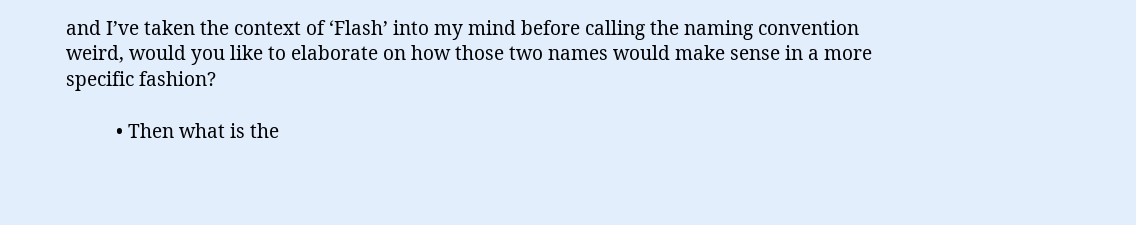and I’ve taken the context of ‘Flash’ into my mind before calling the naming convention weird, would you like to elaborate on how those two names would make sense in a more specific fashion?

          • Then what is the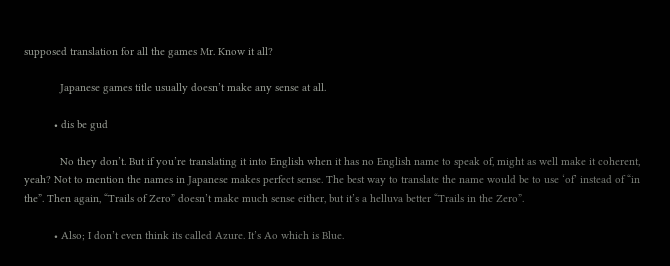supposed translation for all the games Mr. Know it all?

            Japanese games title usually doesn’t make any sense at all.

          • dis be gud

            No they don’t. But if you’re translating it into English when it has no English name to speak of, might as well make it coherent, yeah? Not to mention the names in Japanese makes perfect sense. The best way to translate the name would be to use ‘of’ instead of “in the”. Then again, “Trails of Zero” doesn’t make much sense either, but it’s a helluva better “Trails in the Zero”.

          • Also; I don’t even think its called Azure. It’s Ao which is Blue.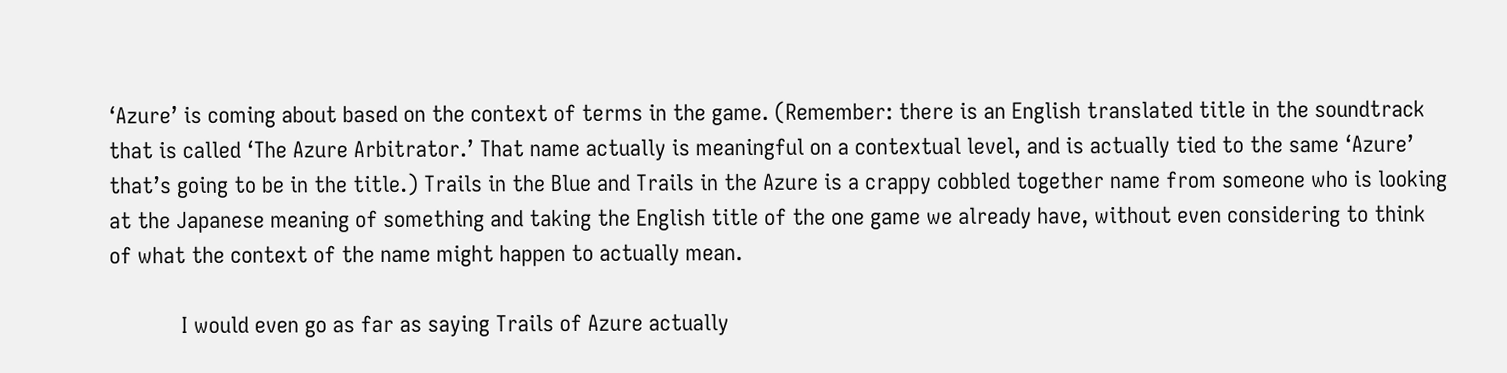‘Azure’ is coming about based on the context of terms in the game. (Remember: there is an English translated title in the soundtrack that is called ‘The Azure Arbitrator.’ That name actually is meaningful on a contextual level, and is actually tied to the same ‘Azure’ that’s going to be in the title.) Trails in the Blue and Trails in the Azure is a crappy cobbled together name from someone who is looking at the Japanese meaning of something and taking the English title of the one game we already have, without even considering to think of what the context of the name might happen to actually mean.

            I would even go as far as saying Trails of Azure actually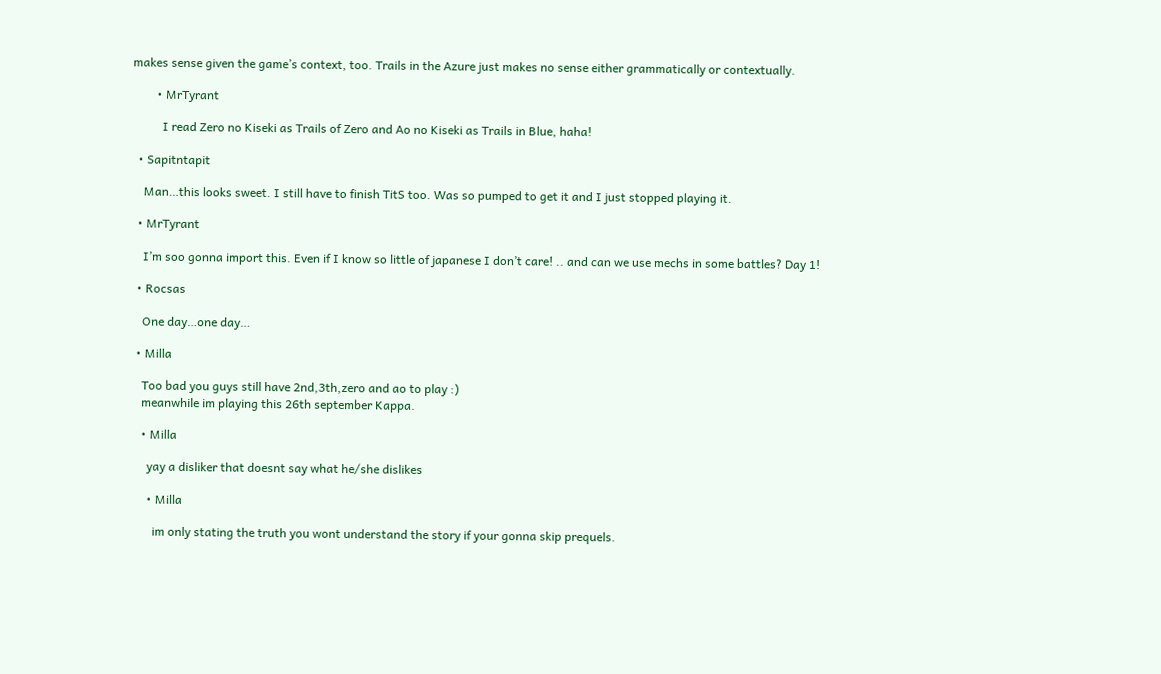makes sense given the game’s context, too. Trails in the Azure just makes no sense either grammatically or contextually.

        • MrTyrant

          I read Zero no Kiseki as Trails of Zero and Ao no Kiseki as Trails in Blue, haha!

  • Sapitntapit

    Man…this looks sweet. I still have to finish TitS too. Was so pumped to get it and I just stopped playing it.

  • MrTyrant

    I’m soo gonna import this. Even if I know so little of japanese I don’t care! .. and can we use mechs in some battles? Day 1!

  • Rocsas

    One day…one day…

  • Milla

    Too bad you guys still have 2nd,3th,zero and ao to play :)
    meanwhile im playing this 26th september Kappa.

    • Milla

      yay a disliker that doesnt say what he/she dislikes

      • Milla

        im only stating the truth you wont understand the story if your gonna skip prequels.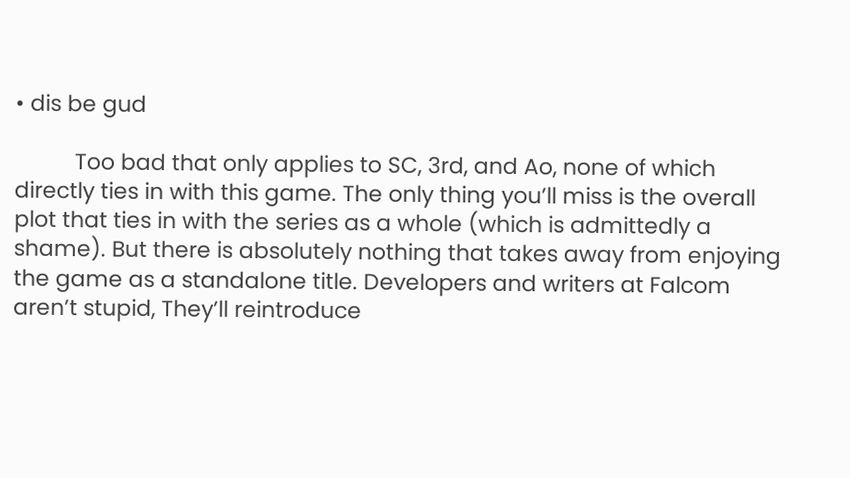• dis be gud

          Too bad that only applies to SC, 3rd, and Ao, none of which directly ties in with this game. The only thing you’ll miss is the overall plot that ties in with the series as a whole (which is admittedly a shame). But there is absolutely nothing that takes away from enjoying the game as a standalone title. Developers and writers at Falcom aren’t stupid, They’ll reintroduce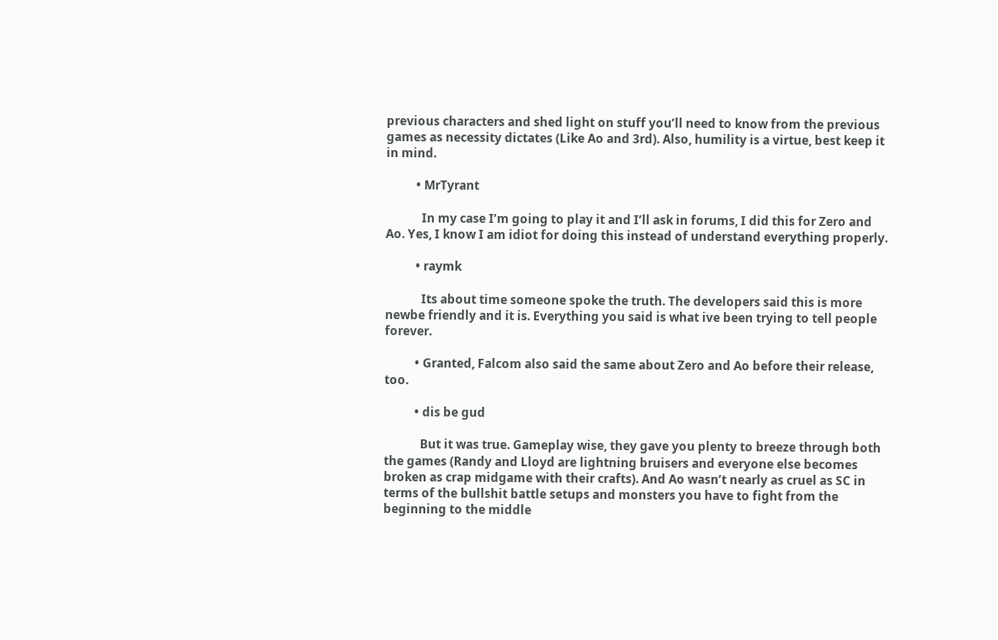previous characters and shed light on stuff you’ll need to know from the previous games as necessity dictates (Like Ao and 3rd). Also, humility is a virtue, best keep it in mind.

          • MrTyrant

            In my case I’m going to play it and I’ll ask in forums, I did this for Zero and Ao. Yes, I know I am idiot for doing this instead of understand everything properly.

          • raymk

            Its about time someone spoke the truth. The developers said this is more newbe friendly and it is. Everything you said is what ive been trying to tell people forever.

          • Granted, Falcom also said the same about Zero and Ao before their release, too.

          • dis be gud

            But it was true. Gameplay wise, they gave you plenty to breeze through both the games (Randy and Lloyd are lightning bruisers and everyone else becomes broken as crap midgame with their crafts). And Ao wasn’t nearly as cruel as SC in terms of the bullshit battle setups and monsters you have to fight from the beginning to the middle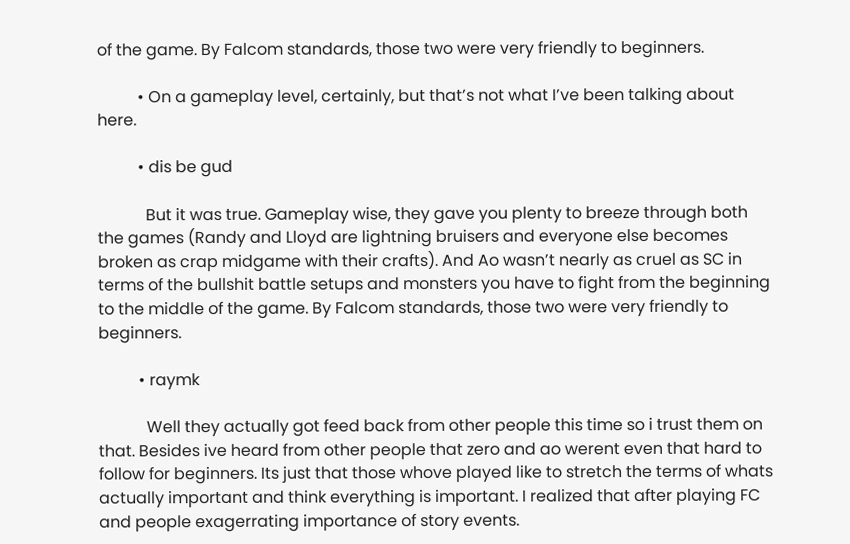of the game. By Falcom standards, those two were very friendly to beginners.

          • On a gameplay level, certainly, but that’s not what I’ve been talking about here.

          • dis be gud

            But it was true. Gameplay wise, they gave you plenty to breeze through both the games (Randy and Lloyd are lightning bruisers and everyone else becomes broken as crap midgame with their crafts). And Ao wasn’t nearly as cruel as SC in terms of the bullshit battle setups and monsters you have to fight from the beginning to the middle of the game. By Falcom standards, those two were very friendly to beginners.

          • raymk

            Well they actually got feed back from other people this time so i trust them on that. Besides ive heard from other people that zero and ao werent even that hard to follow for beginners. Its just that those whove played like to stretch the terms of whats actually important and think everything is important. I realized that after playing FC and people exagerrating importance of story events.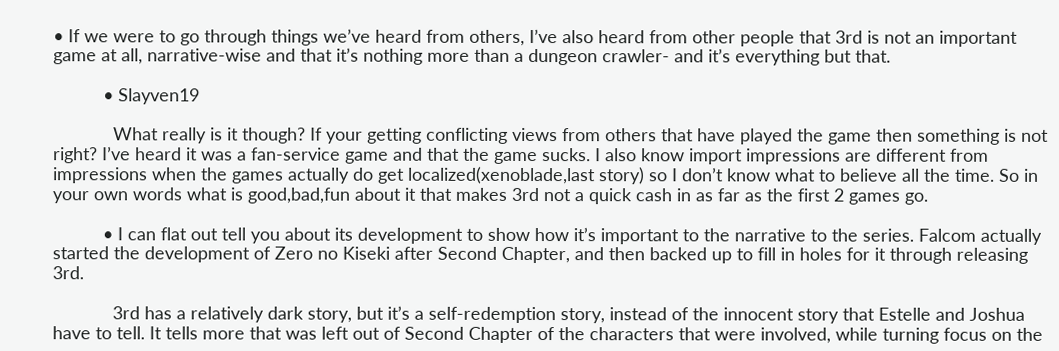• If we were to go through things we’ve heard from others, I’ve also heard from other people that 3rd is not an important game at all, narrative-wise and that it’s nothing more than a dungeon crawler- and it’s everything but that.

          • Slayven19

            What really is it though? If your getting conflicting views from others that have played the game then something is not right? I’ve heard it was a fan-service game and that the game sucks. I also know import impressions are different from impressions when the games actually do get localized(xenoblade,last story) so I don’t know what to believe all the time. So in your own words what is good,bad,fun about it that makes 3rd not a quick cash in as far as the first 2 games go.

          • I can flat out tell you about its development to show how it’s important to the narrative to the series. Falcom actually started the development of Zero no Kiseki after Second Chapter, and then backed up to fill in holes for it through releasing 3rd.

            3rd has a relatively dark story, but it’s a self-redemption story, instead of the innocent story that Estelle and Joshua have to tell. It tells more that was left out of Second Chapter of the characters that were involved, while turning focus on the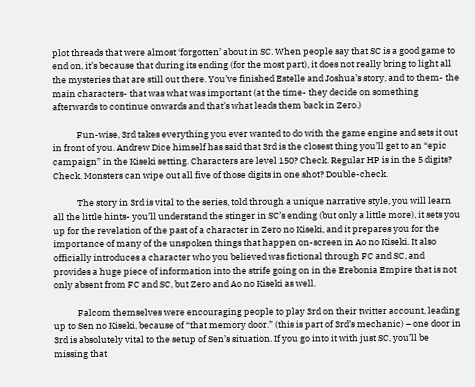plot threads that were almost ‘forgotten’ about in SC. When people say that SC is a good game to end on, it’s because that during its ending (for the most part), it does not really bring to light all the mysteries that are still out there. You’ve finished Estelle and Joshua’s story, and to them- the main characters- that was what was important (at the time- they decide on something afterwards to continue onwards and that’s what leads them back in Zero.)

            Fun-wise, 3rd takes everything you ever wanted to do with the game engine and sets it out in front of you. Andrew Dice himself has said that 3rd is the closest thing you’ll get to an “epic campaign” in the Kiseki setting. Characters are level 150? Check. Regular HP is in the 5 digits? Check. Monsters can wipe out all five of those digits in one shot? Double-check.

            The story in 3rd is vital to the series, told through a unique narrative style, you will learn all the little hints- you’ll understand the stinger in SC’s ending (but only a little more), it sets you up for the revelation of the past of a character in Zero no Kiseki, and it prepares you for the importance of many of the unspoken things that happen on-screen in Ao no Kiseki. It also officially introduces a character who you believed was fictional through FC and SC, and provides a huge piece of information into the strife going on in the Erebonia Empire that is not only absent from FC and SC, but Zero and Ao no Kiseki as well.

            Falcom themselves were encouraging people to play 3rd on their twitter account, leading up to Sen no Kiseki, because of “that memory door.” (this is part of 3rd’s mechanic) – one door in 3rd is absolutely vital to the setup of Sen’s situation. If you go into it with just SC, you’ll be missing that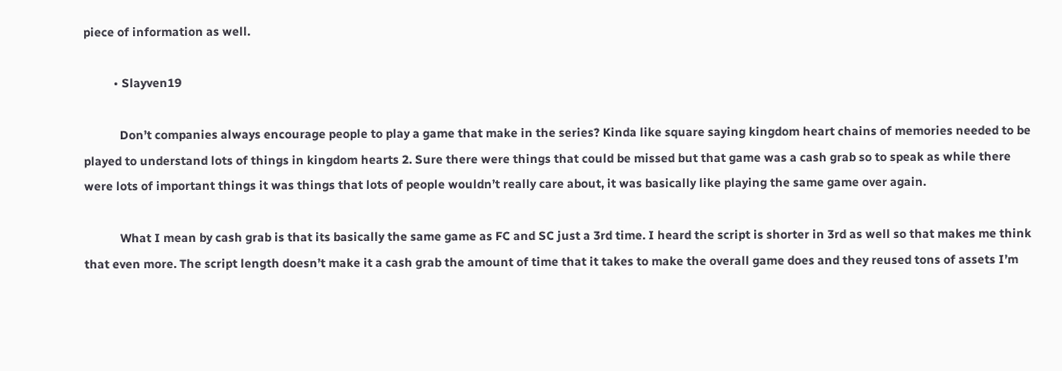piece of information as well.

          • Slayven19

            Don’t companies always encourage people to play a game that make in the series? Kinda like square saying kingdom heart chains of memories needed to be played to understand lots of things in kingdom hearts 2. Sure there were things that could be missed but that game was a cash grab so to speak as while there were lots of important things it was things that lots of people wouldn’t really care about, it was basically like playing the same game over again.

            What I mean by cash grab is that its basically the same game as FC and SC just a 3rd time. I heard the script is shorter in 3rd as well so that makes me think that even more. The script length doesn’t make it a cash grab the amount of time that it takes to make the overall game does and they reused tons of assets I’m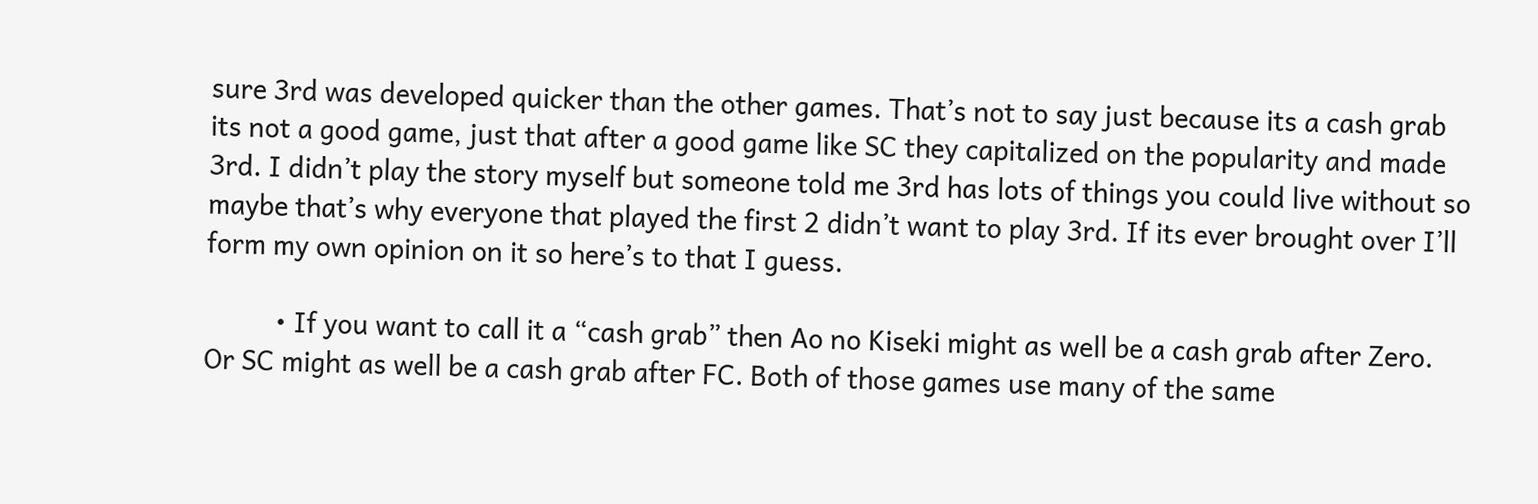sure 3rd was developed quicker than the other games. That’s not to say just because its a cash grab its not a good game, just that after a good game like SC they capitalized on the popularity and made 3rd. I didn’t play the story myself but someone told me 3rd has lots of things you could live without so maybe that’s why everyone that played the first 2 didn’t want to play 3rd. If its ever brought over I’ll form my own opinion on it so here’s to that I guess.

          • If you want to call it a “cash grab” then Ao no Kiseki might as well be a cash grab after Zero. Or SC might as well be a cash grab after FC. Both of those games use many of the same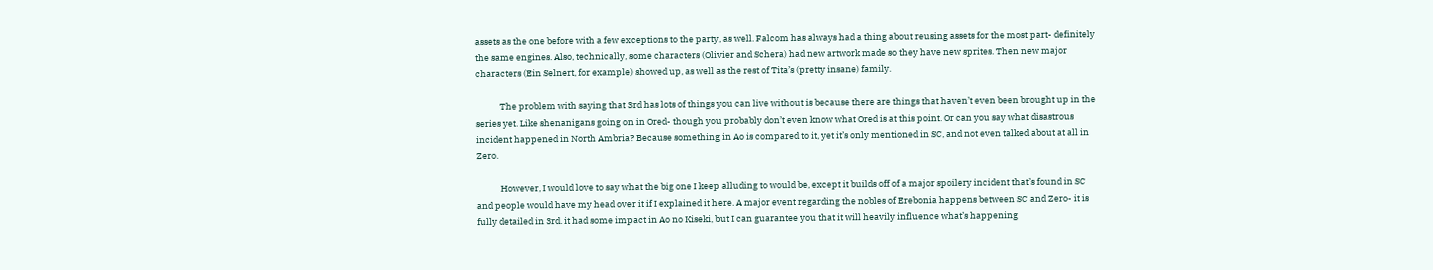assets as the one before with a few exceptions to the party, as well. Falcom has always had a thing about reusing assets for the most part- definitely the same engines. Also, technically, some characters (Olivier and Schera) had new artwork made so they have new sprites. Then new major characters (Ein Selnert, for example) showed up, as well as the rest of Tita’s (pretty insane) family.

            The problem with saying that 3rd has lots of things you can live without is because there are things that haven’t even been brought up in the series yet. Like shenanigans going on in Ored- though you probably don’t even know what Ored is at this point. Or can you say what disastrous incident happened in North Ambria? Because something in Ao is compared to it, yet it’s only mentioned in SC, and not even talked about at all in Zero.

            However, I would love to say what the big one I keep alluding to would be, except it builds off of a major spoilery incident that’s found in SC and people would have my head over it if I explained it here. A major event regarding the nobles of Erebonia happens between SC and Zero- it is fully detailed in 3rd. it had some impact in Ao no Kiseki, but I can guarantee you that it will heavily influence what’s happening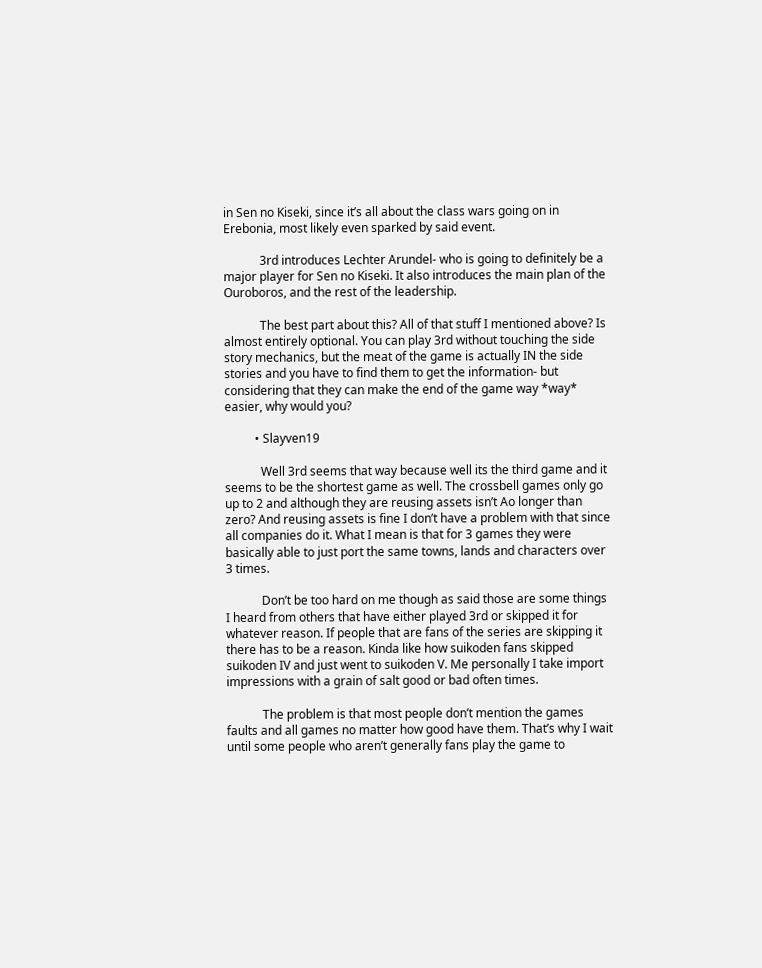in Sen no Kiseki, since it’s all about the class wars going on in Erebonia, most likely even sparked by said event.

            3rd introduces Lechter Arundel- who is going to definitely be a major player for Sen no Kiseki. It also introduces the main plan of the Ouroboros, and the rest of the leadership.

            The best part about this? All of that stuff I mentioned above? Is almost entirely optional. You can play 3rd without touching the side story mechanics, but the meat of the game is actually IN the side stories and you have to find them to get the information- but considering that they can make the end of the game way *way* easier, why would you?

          • Slayven19

            Well 3rd seems that way because well its the third game and it seems to be the shortest game as well. The crossbell games only go up to 2 and although they are reusing assets isn’t Ao longer than zero? And reusing assets is fine I don’t have a problem with that since all companies do it. What I mean is that for 3 games they were basically able to just port the same towns, lands and characters over 3 times.

            Don’t be too hard on me though as said those are some things I heard from others that have either played 3rd or skipped it for whatever reason. If people that are fans of the series are skipping it there has to be a reason. Kinda like how suikoden fans skipped suikoden IV and just went to suikoden V. Me personally I take import impressions with a grain of salt good or bad often times.

            The problem is that most people don’t mention the games faults and all games no matter how good have them. That’s why I wait until some people who aren’t generally fans play the game to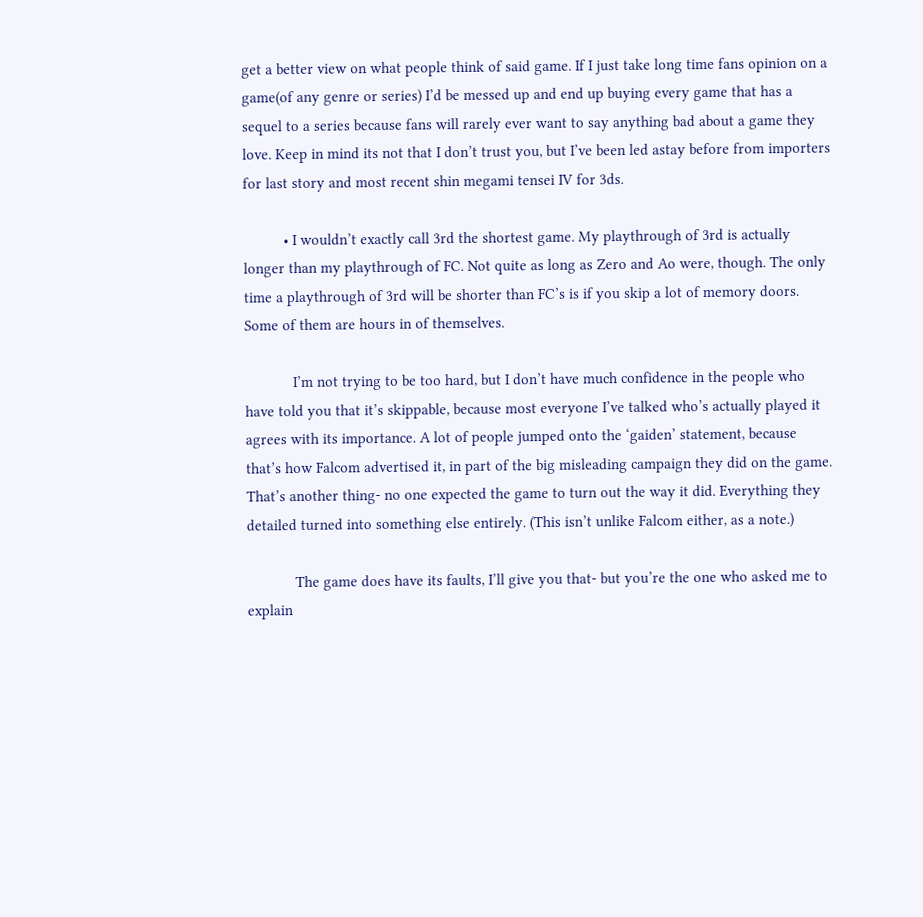get a better view on what people think of said game. If I just take long time fans opinion on a game(of any genre or series) I’d be messed up and end up buying every game that has a sequel to a series because fans will rarely ever want to say anything bad about a game they love. Keep in mind its not that I don’t trust you, but I’ve been led astay before from importers for last story and most recent shin megami tensei IV for 3ds.

          • I wouldn’t exactly call 3rd the shortest game. My playthrough of 3rd is actually longer than my playthrough of FC. Not quite as long as Zero and Ao were, though. The only time a playthrough of 3rd will be shorter than FC’s is if you skip a lot of memory doors. Some of them are hours in of themselves.

            I’m not trying to be too hard, but I don’t have much confidence in the people who have told you that it’s skippable, because most everyone I’ve talked who’s actually played it agrees with its importance. A lot of people jumped onto the ‘gaiden’ statement, because that’s how Falcom advertised it, in part of the big misleading campaign they did on the game. That’s another thing- no one expected the game to turn out the way it did. Everything they detailed turned into something else entirely. (This isn’t unlike Falcom either, as a note.)

            The game does have its faults, I’ll give you that- but you’re the one who asked me to explain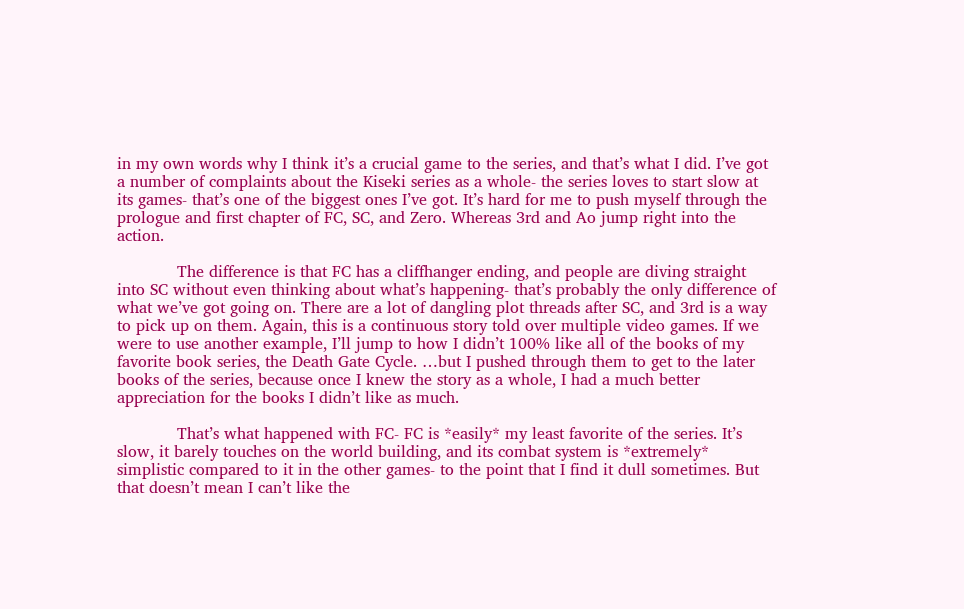in my own words why I think it’s a crucial game to the series, and that’s what I did. I’ve got a number of complaints about the Kiseki series as a whole- the series loves to start slow at its games- that’s one of the biggest ones I’ve got. It’s hard for me to push myself through the prologue and first chapter of FC, SC, and Zero. Whereas 3rd and Ao jump right into the action.

            The difference is that FC has a cliffhanger ending, and people are diving straight into SC without even thinking about what’s happening- that’s probably the only difference of what we’ve got going on. There are a lot of dangling plot threads after SC, and 3rd is a way to pick up on them. Again, this is a continuous story told over multiple video games. If we were to use another example, I’ll jump to how I didn’t 100% like all of the books of my favorite book series, the Death Gate Cycle. …but I pushed through them to get to the later books of the series, because once I knew the story as a whole, I had a much better appreciation for the books I didn’t like as much.

            That’s what happened with FC- FC is *easily* my least favorite of the series. It’s slow, it barely touches on the world building, and its combat system is *extremely* simplistic compared to it in the other games- to the point that I find it dull sometimes. But that doesn’t mean I can’t like the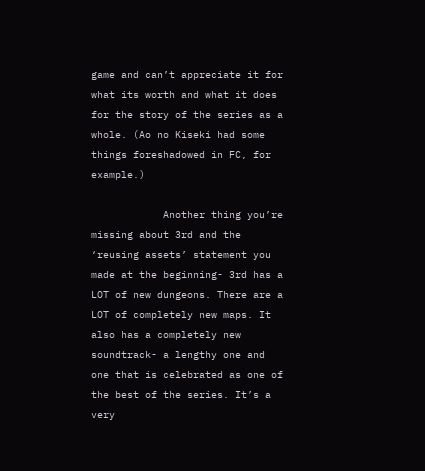game and can’t appreciate it for what its worth and what it does for the story of the series as a whole. (Ao no Kiseki had some things foreshadowed in FC, for example.)

            Another thing you’re missing about 3rd and the ‘reusing assets’ statement you made at the beginning- 3rd has a LOT of new dungeons. There are a LOT of completely new maps. It also has a completely new soundtrack- a lengthy one and one that is celebrated as one of the best of the series. It’s a very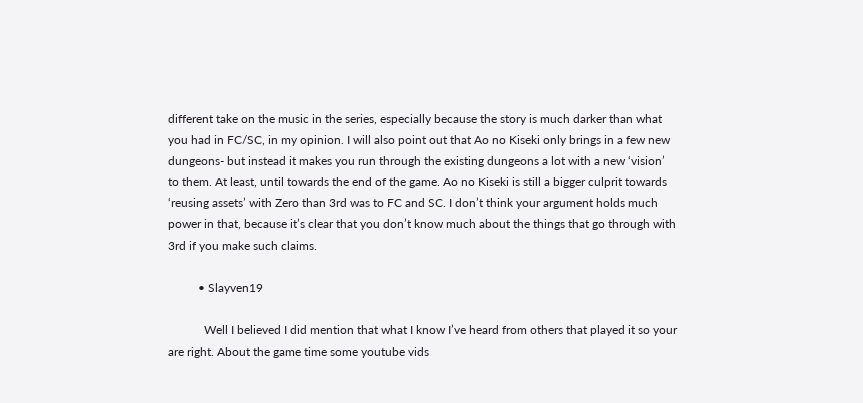different take on the music in the series, especially because the story is much darker than what you had in FC/SC, in my opinion. I will also point out that Ao no Kiseki only brings in a few new dungeons- but instead it makes you run through the existing dungeons a lot with a new ‘vision’ to them. At least, until towards the end of the game. Ao no Kiseki is still a bigger culprit towards ‘reusing assets’ with Zero than 3rd was to FC and SC. I don’t think your argument holds much power in that, because it’s clear that you don’t know much about the things that go through with 3rd if you make such claims.

          • Slayven19

            Well I believed I did mention that what I know I’ve heard from others that played it so your are right. About the game time some youtube vids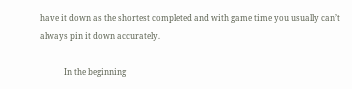have it down as the shortest completed and with game time you usually can’t always pin it down accurately.

            In the beginning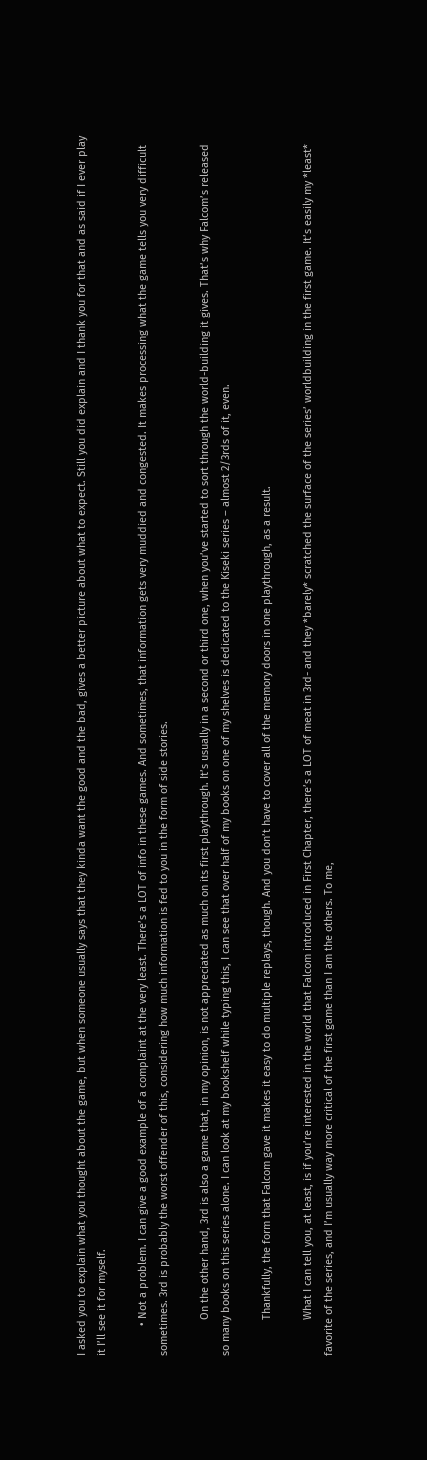I asked you to explain what you thought about the game, but when someone usually says that they kinda want the good and the bad, gives a better picture about what to expect. Still you did explain and I thank you for that and as said if I ever play it I’ll see it for myself.

          • Not a problem. I can give a good example of a complaint at the very least. There’s a LOT of info in these games. And sometimes, that information gets very muddied and congested. It makes processing what the game tells you very difficult sometimes. 3rd is probably the worst offender of this, considering how much information is fed to you in the form of side stories.

            On the other hand, 3rd is also a game that, in my opinion, is not appreciated as much on its first playthrough. It’s usually in a second or third one, when you’ve started to sort through the world-building it gives. That’s why Falcom’s released so many books on this series alone. I can look at my bookshelf while typing this, I can see that over half of my books on one of my shelves is dedicated to the Kiseki series – almost 2/3rds of it, even.

            Thankfully, the form that Falcom gave it makes it easy to do multiple replays, though. And you don’t have to cover all of the memory doors in one playthrough, as a result.

            What I can tell you, at least, is if you’re interested in the world that Falcom introduced in First Chapter, there’s a LOT of meat in 3rd- and they *barely* scratched the surface of the series’ worldbuilding in the first game. It’s easily my *least* favorite of the series, and I’m usually way more critical of the first game than I am the others. To me,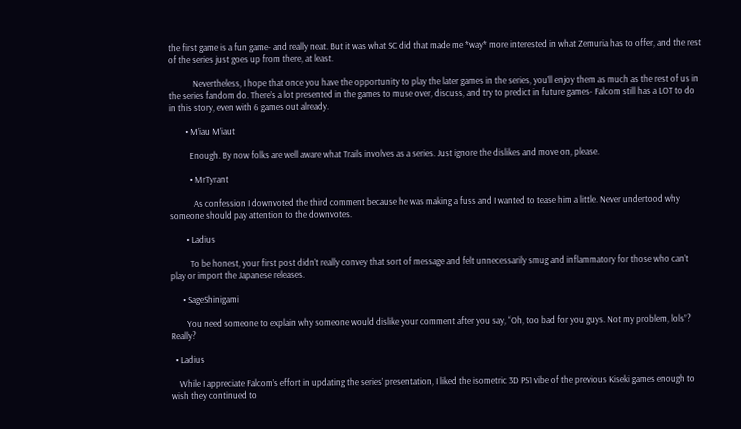the first game is a fun game- and really neat. But it was what SC did that made me *way* more interested in what Zemuria has to offer, and the rest of the series just goes up from there, at least.

            Nevertheless, I hope that once you have the opportunity to play the later games in the series, you’ll enjoy them as much as the rest of us in the series fandom do. There’s a lot presented in the games to muse over, discuss, and try to predict in future games- Falcom still has a LOT to do in this story, even with 6 games out already.

        • M’iau M’iaut

          Enough. By now folks are well aware what Trails involves as a series. Just ignore the dislikes and move on, please.

          • MrTyrant

            As confession I downvoted the third comment because he was making a fuss and I wanted to tease him a little. Never undertood why someone should pay attention to the downvotes.

        • Ladius

          To be honest, your first post didn’t really convey that sort of message and felt unnecessarily smug and inflammatory for those who can’t play or import the Japanese releases.

      • SageShinigami

        You need someone to explain why someone would dislike your comment after you say, “Oh, too bad for you guys. Not my problem, lols”? Really?

  • Ladius

    While I appreciate Falcom’s effort in updating the series’ presentation, I liked the isometric 3D PS1 vibe of the previous Kiseki games enough to wish they continued to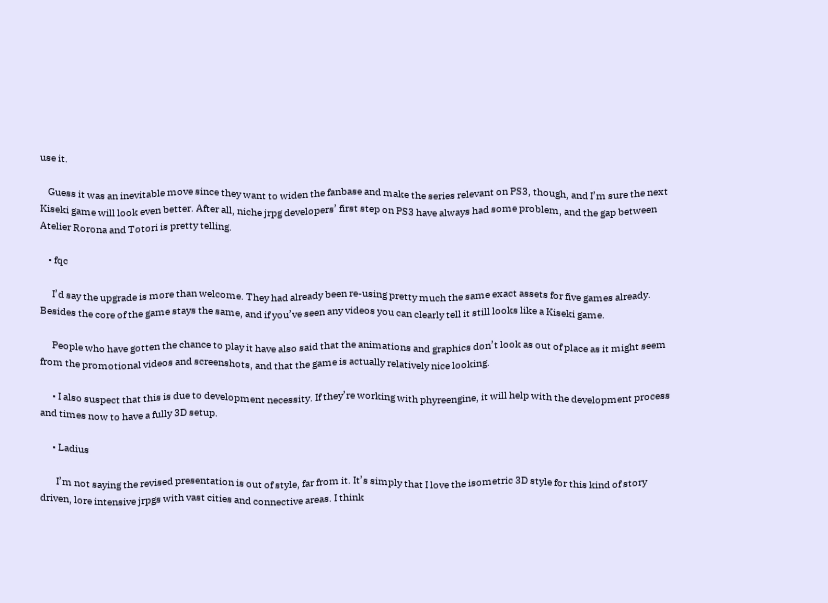use it.

    Guess it was an inevitable move since they want to widen the fanbase and make the series relevant on PS3, though, and I’m sure the next Kiseki game will look even better. After all, niche jrpg developers’ first step on PS3 have always had some problem, and the gap between Atelier Rorona and Totori is pretty telling.

    • fqc

      I’d say the upgrade is more than welcome. They had already been re-using pretty much the same exact assets for five games already. Besides the core of the game stays the same, and if you’ve seen any videos you can clearly tell it still looks like a Kiseki game.

      People who have gotten the chance to play it have also said that the animations and graphics don’t look as out of place as it might seem from the promotional videos and screenshots, and that the game is actually relatively nice looking.

      • I also suspect that this is due to development necessity. If they’re working with phyreengine, it will help with the development process and times now to have a fully 3D setup.

      • Ladius

        I’m not saying the revised presentation is out of style, far from it. It’s simply that I love the isometric 3D style for this kind of story driven, lore intensive jrpgs with vast cities and connective areas. I think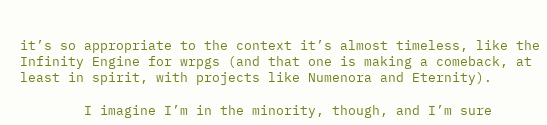it’s so appropriate to the context it’s almost timeless, like the Infinity Engine for wrpgs (and that one is making a comeback, at least in spirit, with projects like Numenora and Eternity).

        I imagine I’m in the minority, though, and I’m sure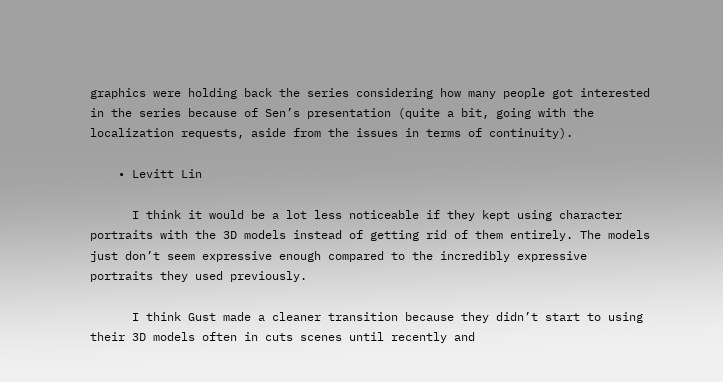graphics were holding back the series considering how many people got interested in the series because of Sen’s presentation (quite a bit, going with the localization requests, aside from the issues in terms of continuity).

    • Levitt Lin

      I think it would be a lot less noticeable if they kept using character portraits with the 3D models instead of getting rid of them entirely. The models just don’t seem expressive enough compared to the incredibly expressive portraits they used previously.

      I think Gust made a cleaner transition because they didn’t start to using their 3D models often in cuts scenes until recently and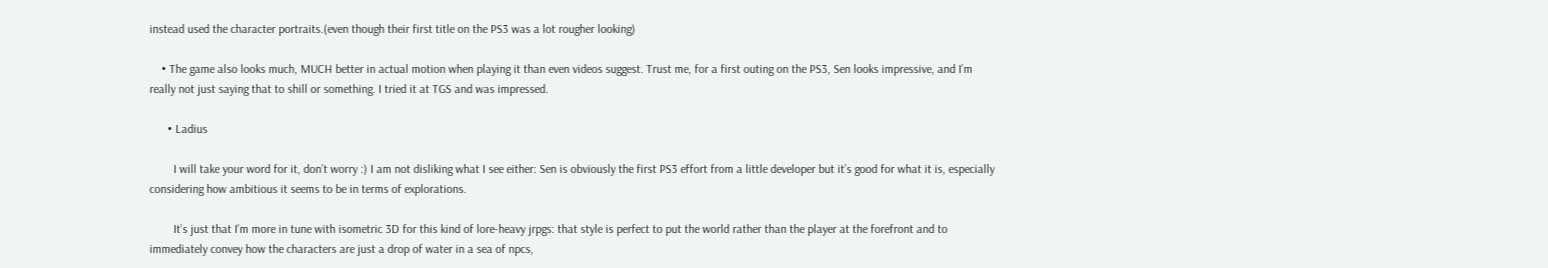instead used the character portraits.(even though their first title on the PS3 was a lot rougher looking)

    • The game also looks much, MUCH better in actual motion when playing it than even videos suggest. Trust me, for a first outing on the PS3, Sen looks impressive, and I’m really not just saying that to shill or something. I tried it at TGS and was impressed.

      • Ladius

        I will take your word for it, don’t worry :) I am not disliking what I see either: Sen is obviously the first PS3 effort from a little developer but it’s good for what it is, especially considering how ambitious it seems to be in terms of explorations.

        It’s just that I’m more in tune with isometric 3D for this kind of lore-heavy jrpgs: that style is perfect to put the world rather than the player at the forefront and to immediately convey how the characters are just a drop of water in a sea of npcs,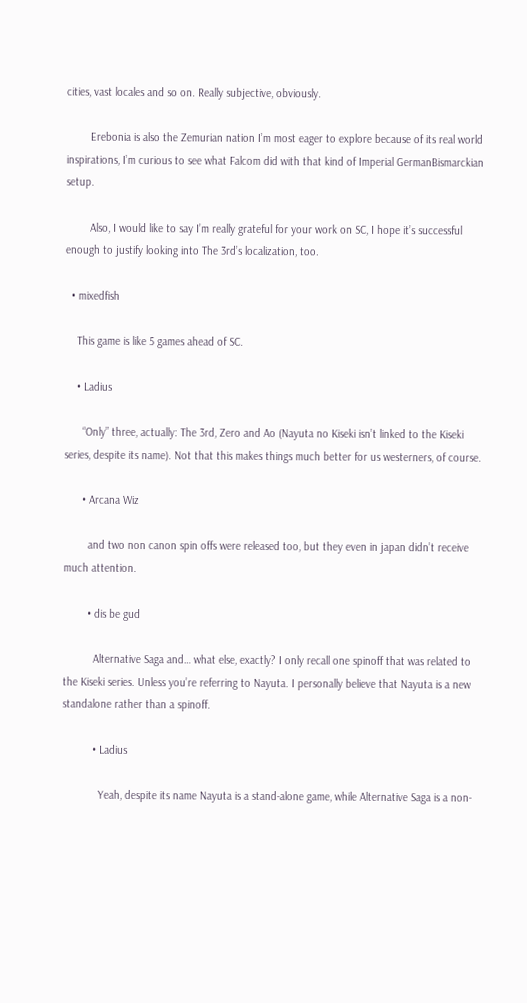cities, vast locales and so on. Really subjective, obviously.

        Erebonia is also the Zemurian nation I’m most eager to explore because of its real world inspirations, I’m curious to see what Falcom did with that kind of Imperial GermanBismarckian setup.

        Also, I would like to say I’m really grateful for your work on SC, I hope it’s successful enough to justify looking into The 3rd’s localization, too.

  • mixedfish

    This game is like 5 games ahead of SC.

    • Ladius

      “Only” three, actually: The 3rd, Zero and Ao (Nayuta no Kiseki isn’t linked to the Kiseki series, despite its name). Not that this makes things much better for us westerners, of course.

      • Arcana Wiz

        and two non canon spin offs were released too, but they even in japan didn’t receive much attention.

        • dis be gud

          Alternative Saga and… what else, exactly? I only recall one spinoff that was related to the Kiseki series. Unless you’re referring to Nayuta. I personally believe that Nayuta is a new standalone rather than a spinoff.

          • Ladius

            Yeah, despite its name Nayuta is a stand-alone game, while Alternative Saga is a non-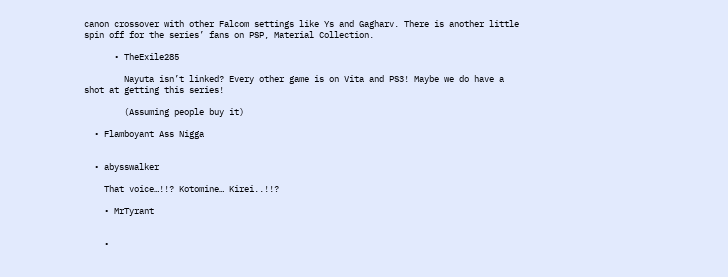canon crossover with other Falcom settings like Ys and Gagharv. There is another little spin off for the series’ fans on PSP, Material Collection.

      • TheExile285

        Nayuta isn’t linked? Every other game is on Vita and PS3! Maybe we do have a shot at getting this series!

        (Assuming people buy it)

  • Flamboyant Ass Nigga


  • abysswalker

    That voice…!!? Kotomine… Kirei..!!?

    • MrTyrant


    •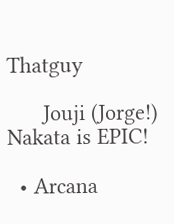Thatguy

      Jouji (Jorge!) Nakata is EPIC!

  • Arcana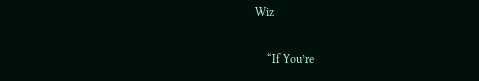Wiz

    “If You’re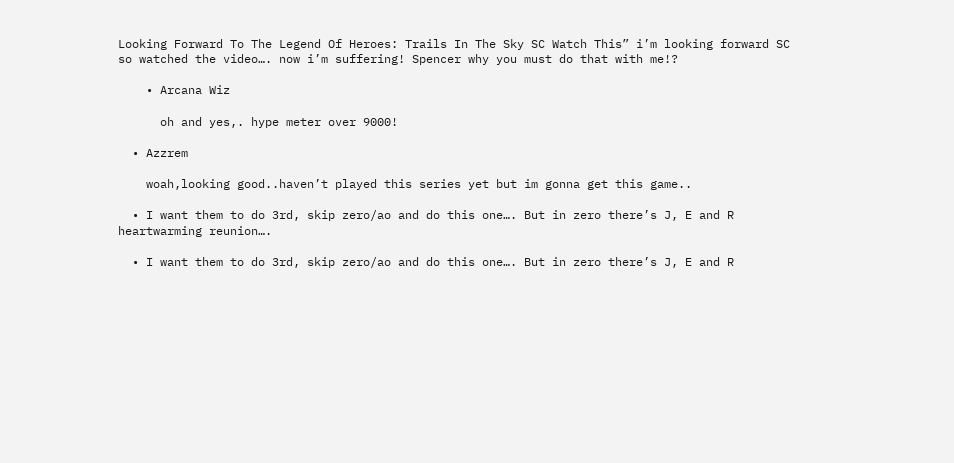Looking Forward To The Legend Of Heroes: Trails In The Sky SC Watch This” i’m looking forward SC so watched the video…. now i’m suffering! Spencer why you must do that with me!?

    • Arcana Wiz

      oh and yes,. hype meter over 9000!

  • Azzrem

    woah,looking good..haven’t played this series yet but im gonna get this game..

  • I want them to do 3rd, skip zero/ao and do this one…. But in zero there’s J, E and R heartwarming reunion….

  • I want them to do 3rd, skip zero/ao and do this one…. But in zero there’s J, E and R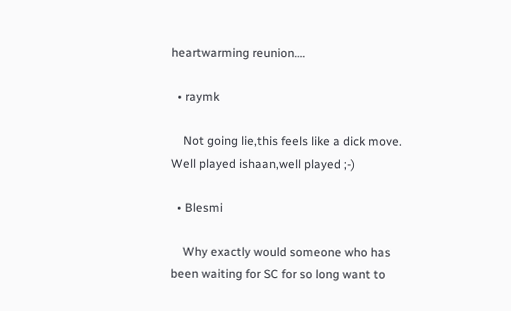heartwarming reunion….

  • raymk

    Not going lie,this feels like a dick move. Well played ishaan,well played ;-)

  • Blesmi

    Why exactly would someone who has been waiting for SC for so long want to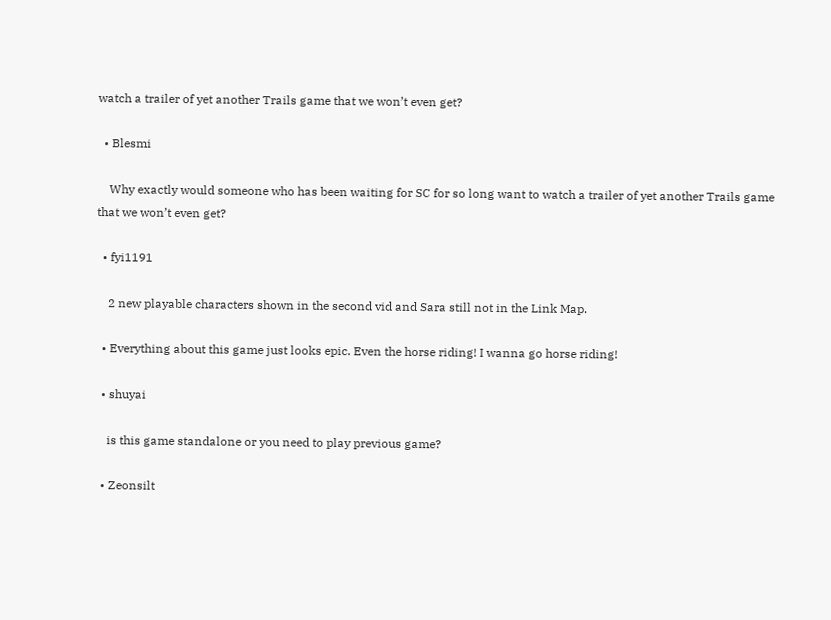watch a trailer of yet another Trails game that we won’t even get?

  • Blesmi

    Why exactly would someone who has been waiting for SC for so long want to watch a trailer of yet another Trails game that we won’t even get?

  • fyi1191

    2 new playable characters shown in the second vid and Sara still not in the Link Map.

  • Everything about this game just looks epic. Even the horse riding! I wanna go horse riding!

  • shuyai

    is this game standalone or you need to play previous game?

  • Zeonsilt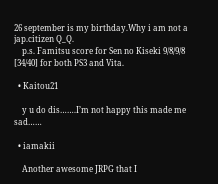26 september is my birthday.Why i am not a jap.citizen Q_Q.
    p.s. Famitsu score for Sen no Kiseki 9/8/9/8 [34/40] for both PS3 and Vita.

  • Kaitou21

    y u do dis…….I’m not happy this made me sad……

  • iamakii

    Another awesome JRPG that I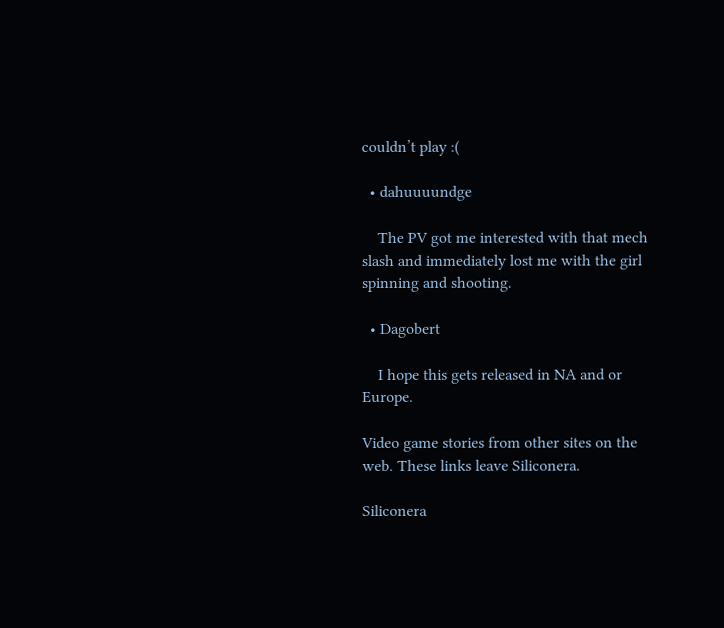couldn’t play :(

  • dahuuuundge

    The PV got me interested with that mech slash and immediately lost me with the girl spinning and shooting.

  • Dagobert

    I hope this gets released in NA and or Europe.

Video game stories from other sites on the web. These links leave Siliconera.

Siliconera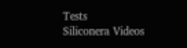Tests
Siliconera Videos